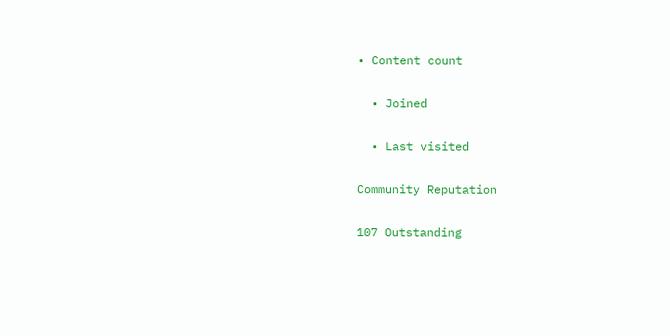• Content count

  • Joined

  • Last visited

Community Reputation

107 Outstanding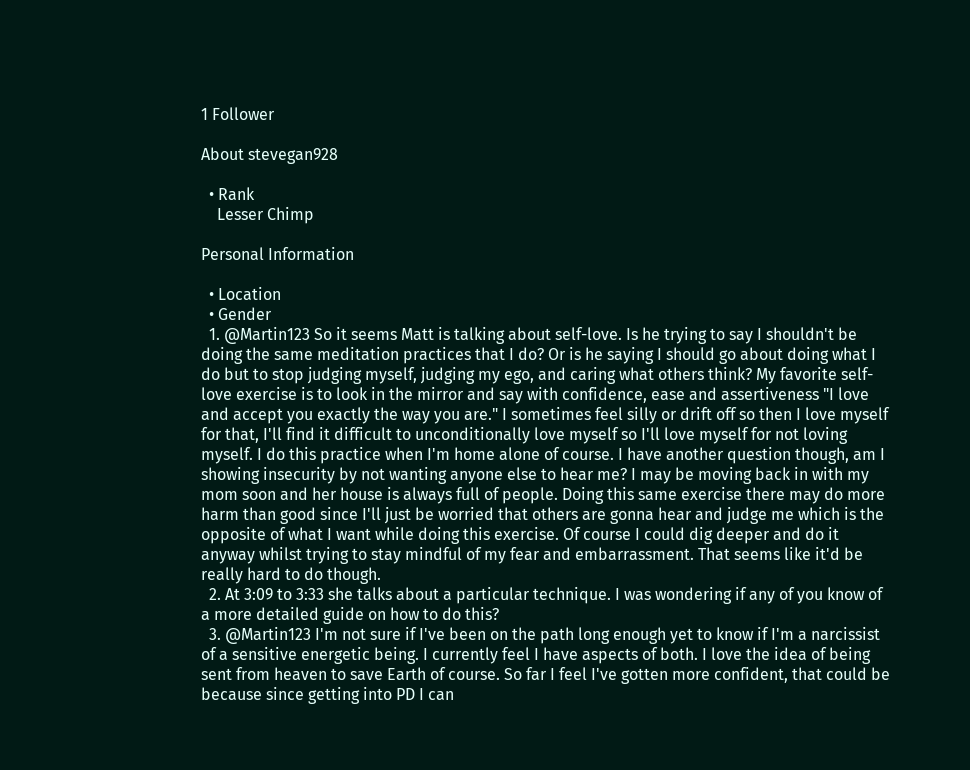1 Follower

About stevegan928

  • Rank
    Lesser Chimp

Personal Information

  • Location
  • Gender
  1. @Martin123 So it seems Matt is talking about self-love. Is he trying to say I shouldn't be doing the same meditation practices that I do? Or is he saying I should go about doing what I do but to stop judging myself, judging my ego, and caring what others think? My favorite self-love exercise is to look in the mirror and say with confidence, ease and assertiveness "I love and accept you exactly the way you are." I sometimes feel silly or drift off so then I love myself for that, I'll find it difficult to unconditionally love myself so I'll love myself for not loving myself. I do this practice when I'm home alone of course. I have another question though, am I showing insecurity by not wanting anyone else to hear me? I may be moving back in with my mom soon and her house is always full of people. Doing this same exercise there may do more harm than good since I'll just be worried that others are gonna hear and judge me which is the opposite of what I want while doing this exercise. Of course I could dig deeper and do it anyway whilst trying to stay mindful of my fear and embarrassment. That seems like it'd be really hard to do though.
  2. At 3:09 to 3:33 she talks about a particular technique. I was wondering if any of you know of a more detailed guide on how to do this?
  3. @Martin123 I'm not sure if I've been on the path long enough yet to know if I'm a narcissist of a sensitive energetic being. I currently feel I have aspects of both. I love the idea of being sent from heaven to save Earth of course. So far I feel I've gotten more confident, that could be because since getting into PD I can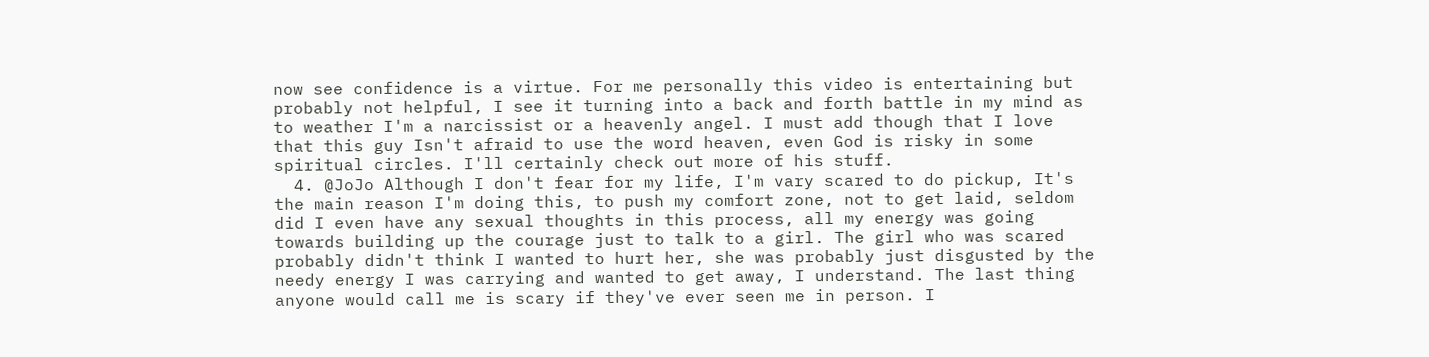now see confidence is a virtue. For me personally this video is entertaining but probably not helpful, I see it turning into a back and forth battle in my mind as to weather I'm a narcissist or a heavenly angel. I must add though that I love that this guy Isn't afraid to use the word heaven, even God is risky in some spiritual circles. I'll certainly check out more of his stuff.
  4. @JoJo Although I don't fear for my life, I'm vary scared to do pickup, It's the main reason I'm doing this, to push my comfort zone, not to get laid, seldom did I even have any sexual thoughts in this process, all my energy was going towards building up the courage just to talk to a girl. The girl who was scared probably didn't think I wanted to hurt her, she was probably just disgusted by the needy energy I was carrying and wanted to get away, I understand. The last thing anyone would call me is scary if they've ever seen me in person. I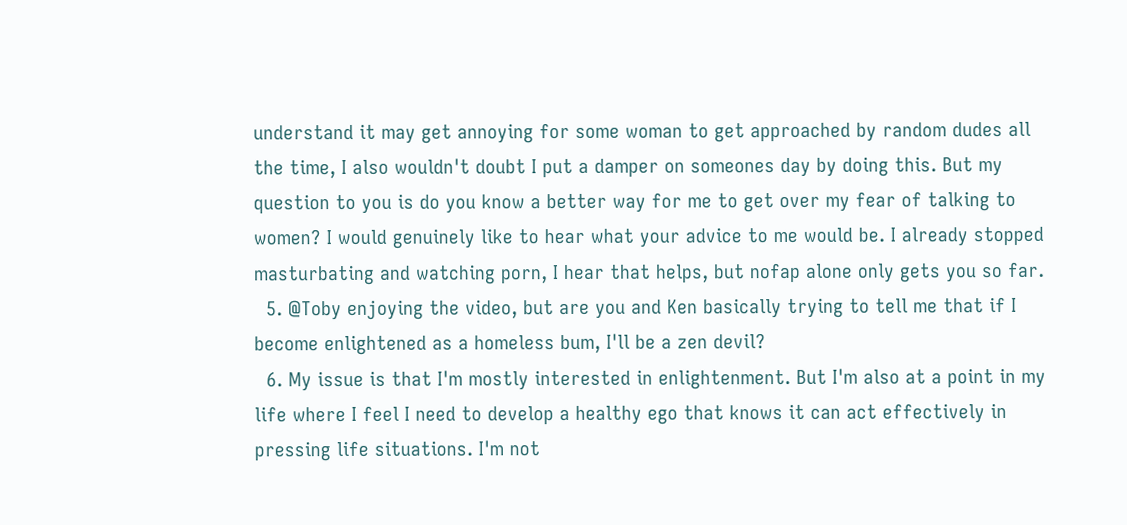understand it may get annoying for some woman to get approached by random dudes all the time, I also wouldn't doubt I put a damper on someones day by doing this. But my question to you is do you know a better way for me to get over my fear of talking to women? I would genuinely like to hear what your advice to me would be. I already stopped masturbating and watching porn, I hear that helps, but nofap alone only gets you so far.
  5. @Toby enjoying the video, but are you and Ken basically trying to tell me that if I become enlightened as a homeless bum, I'll be a zen devil?
  6. My issue is that I'm mostly interested in enlightenment. But I'm also at a point in my life where I feel I need to develop a healthy ego that knows it can act effectively in pressing life situations. I'm not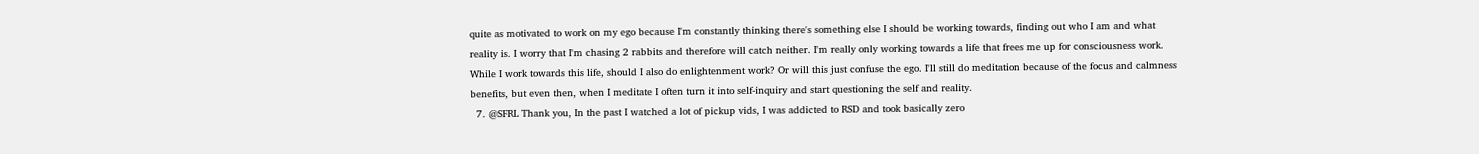quite as motivated to work on my ego because I'm constantly thinking there's something else I should be working towards, finding out who I am and what reality is. I worry that I'm chasing 2 rabbits and therefore will catch neither. I'm really only working towards a life that frees me up for consciousness work. While I work towards this life, should I also do enlightenment work? Or will this just confuse the ego. I'll still do meditation because of the focus and calmness benefits, but even then, when I meditate I often turn it into self-inquiry and start questioning the self and reality.
  7. @SFRL Thank you, In the past I watched a lot of pickup vids, I was addicted to RSD and took basically zero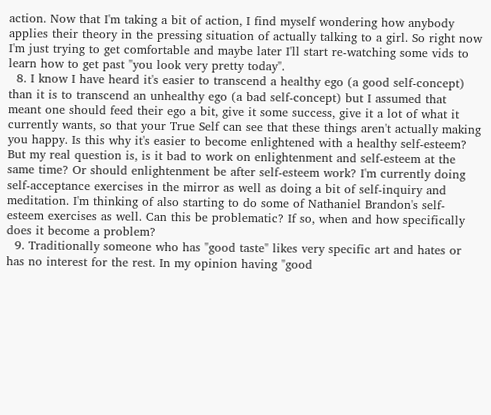action. Now that I'm taking a bit of action, I find myself wondering how anybody applies their theory in the pressing situation of actually talking to a girl. So right now I'm just trying to get comfortable and maybe later I'll start re-watching some vids to learn how to get past "you look very pretty today".
  8. I know I have heard it's easier to transcend a healthy ego (a good self-concept) than it is to transcend an unhealthy ego (a bad self-concept) but I assumed that meant one should feed their ego a bit, give it some success, give it a lot of what it currently wants, so that your True Self can see that these things aren't actually making you happy. Is this why it's easier to become enlightened with a healthy self-esteem? But my real question is, is it bad to work on enlightenment and self-esteem at the same time? Or should enlightenment be after self-esteem work? I'm currently doing self-acceptance exercises in the mirror as well as doing a bit of self-inquiry and meditation. I'm thinking of also starting to do some of Nathaniel Brandon's self-esteem exercises as well. Can this be problematic? If so, when and how specifically does it become a problem?
  9. Traditionally someone who has "good taste" likes very specific art and hates or has no interest for the rest. In my opinion having "good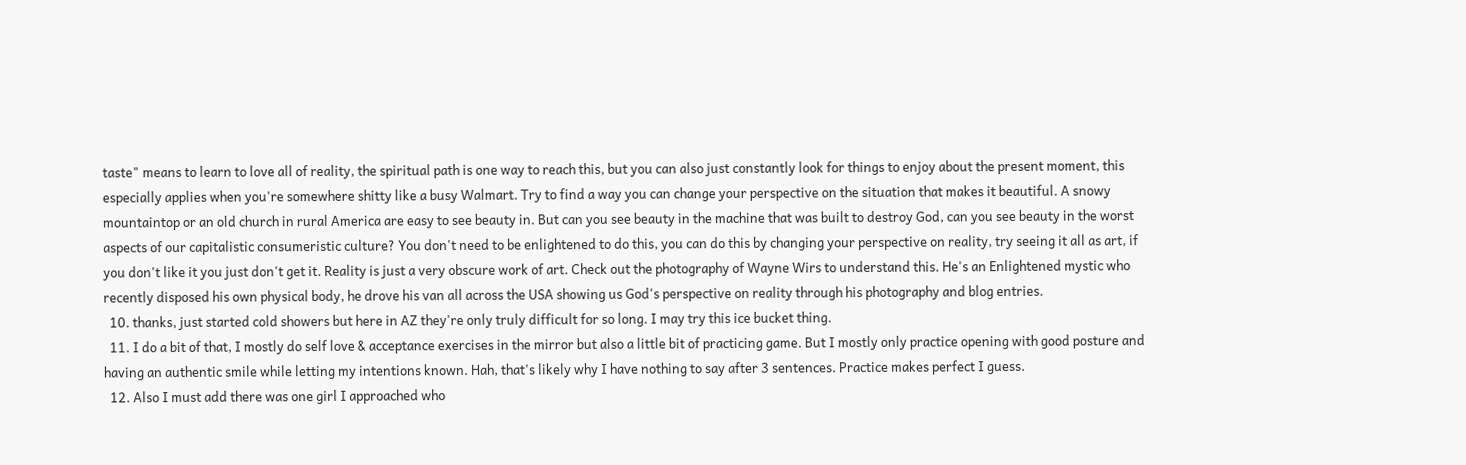taste" means to learn to love all of reality, the spiritual path is one way to reach this, but you can also just constantly look for things to enjoy about the present moment, this especially applies when you're somewhere shitty like a busy Walmart. Try to find a way you can change your perspective on the situation that makes it beautiful. A snowy mountaintop or an old church in rural America are easy to see beauty in. But can you see beauty in the machine that was built to destroy God, can you see beauty in the worst aspects of our capitalistic consumeristic culture? You don't need to be enlightened to do this, you can do this by changing your perspective on reality, try seeing it all as art, if you don't like it you just don't get it. Reality is just a very obscure work of art. Check out the photography of Wayne Wirs to understand this. He's an Enlightened mystic who recently disposed his own physical body, he drove his van all across the USA showing us God's perspective on reality through his photography and blog entries.
  10. thanks, just started cold showers but here in AZ they're only truly difficult for so long. I may try this ice bucket thing.
  11. I do a bit of that, I mostly do self love & acceptance exercises in the mirror but also a little bit of practicing game. But I mostly only practice opening with good posture and having an authentic smile while letting my intentions known. Hah, that's likely why I have nothing to say after 3 sentences. Practice makes perfect I guess.
  12. Also I must add there was one girl I approached who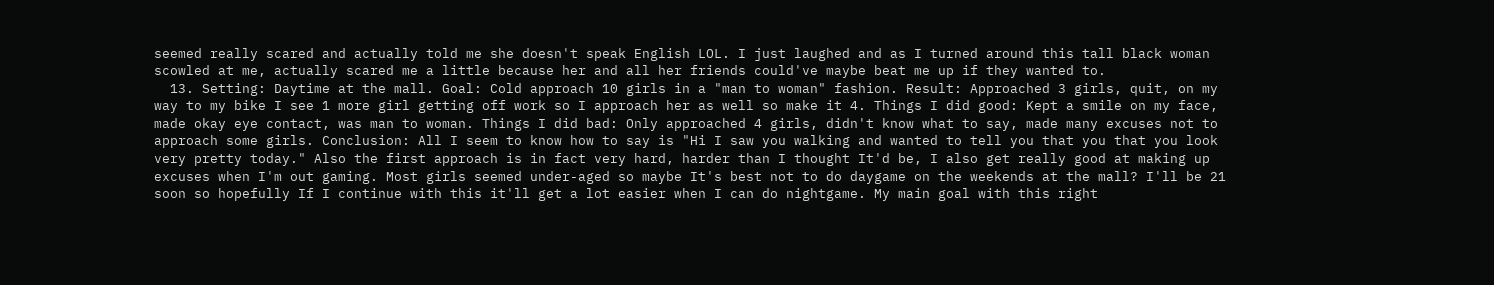seemed really scared and actually told me she doesn't speak English LOL. I just laughed and as I turned around this tall black woman scowled at me, actually scared me a little because her and all her friends could've maybe beat me up if they wanted to.
  13. Setting: Daytime at the mall. Goal: Cold approach 10 girls in a "man to woman" fashion. Result: Approached 3 girls, quit, on my way to my bike I see 1 more girl getting off work so I approach her as well so make it 4. Things I did good: Kept a smile on my face, made okay eye contact, was man to woman. Things I did bad: Only approached 4 girls, didn't know what to say, made many excuses not to approach some girls. Conclusion: All I seem to know how to say is "Hi I saw you walking and wanted to tell you that you that you look very pretty today." Also the first approach is in fact very hard, harder than I thought It'd be, I also get really good at making up excuses when I'm out gaming. Most girls seemed under-aged so maybe It's best not to do daygame on the weekends at the mall? I'll be 21 soon so hopefully If I continue with this it'll get a lot easier when I can do nightgame. My main goal with this right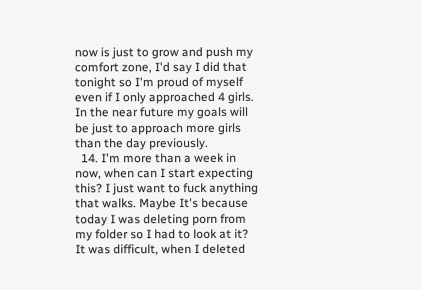now is just to grow and push my comfort zone, I'd say I did that tonight so I'm proud of myself even if I only approached 4 girls. In the near future my goals will be just to approach more girls than the day previously.
  14. I'm more than a week in now, when can I start expecting this? I just want to fuck anything that walks. Maybe It's because today I was deleting porn from my folder so I had to look at it? It was difficult, when I deleted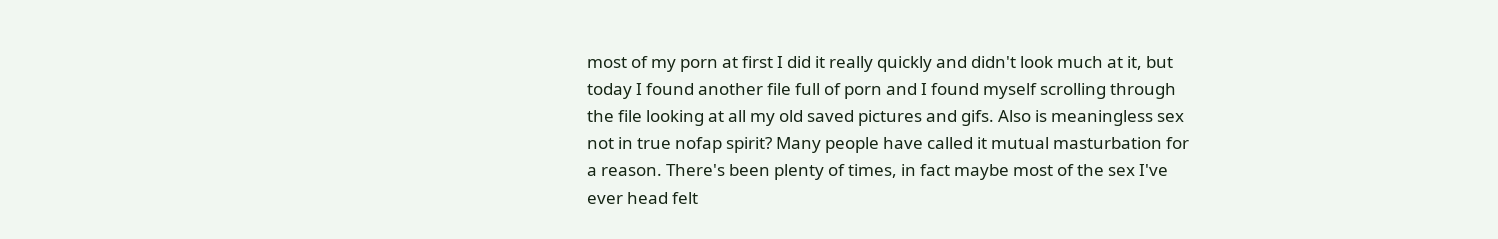most of my porn at first I did it really quickly and didn't look much at it, but today I found another file full of porn and I found myself scrolling through the file looking at all my old saved pictures and gifs. Also is meaningless sex not in true nofap spirit? Many people have called it mutual masturbation for a reason. There's been plenty of times, in fact maybe most of the sex I've ever head felt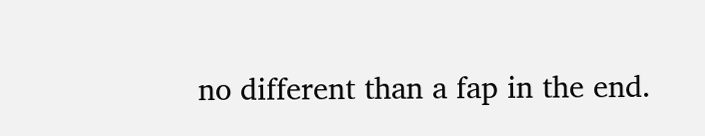no different than a fap in the end.